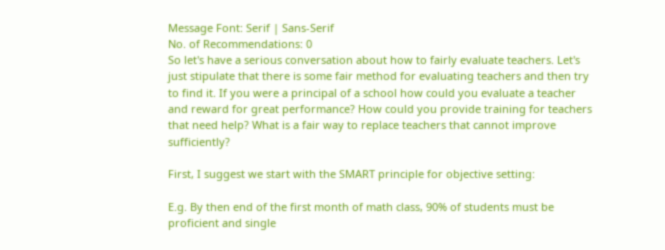Message Font: Serif | Sans-Serif
No. of Recommendations: 0
So let's have a serious conversation about how to fairly evaluate teachers. Let's just stipulate that there is some fair method for evaluating teachers and then try to find it. If you were a principal of a school how could you evaluate a teacher and reward for great performance? How could you provide training for teachers that need help? What is a fair way to replace teachers that cannot improve sufficiently?

First, I suggest we start with the SMART principle for objective setting:

E.g. By then end of the first month of math class, 90% of students must be proficient and single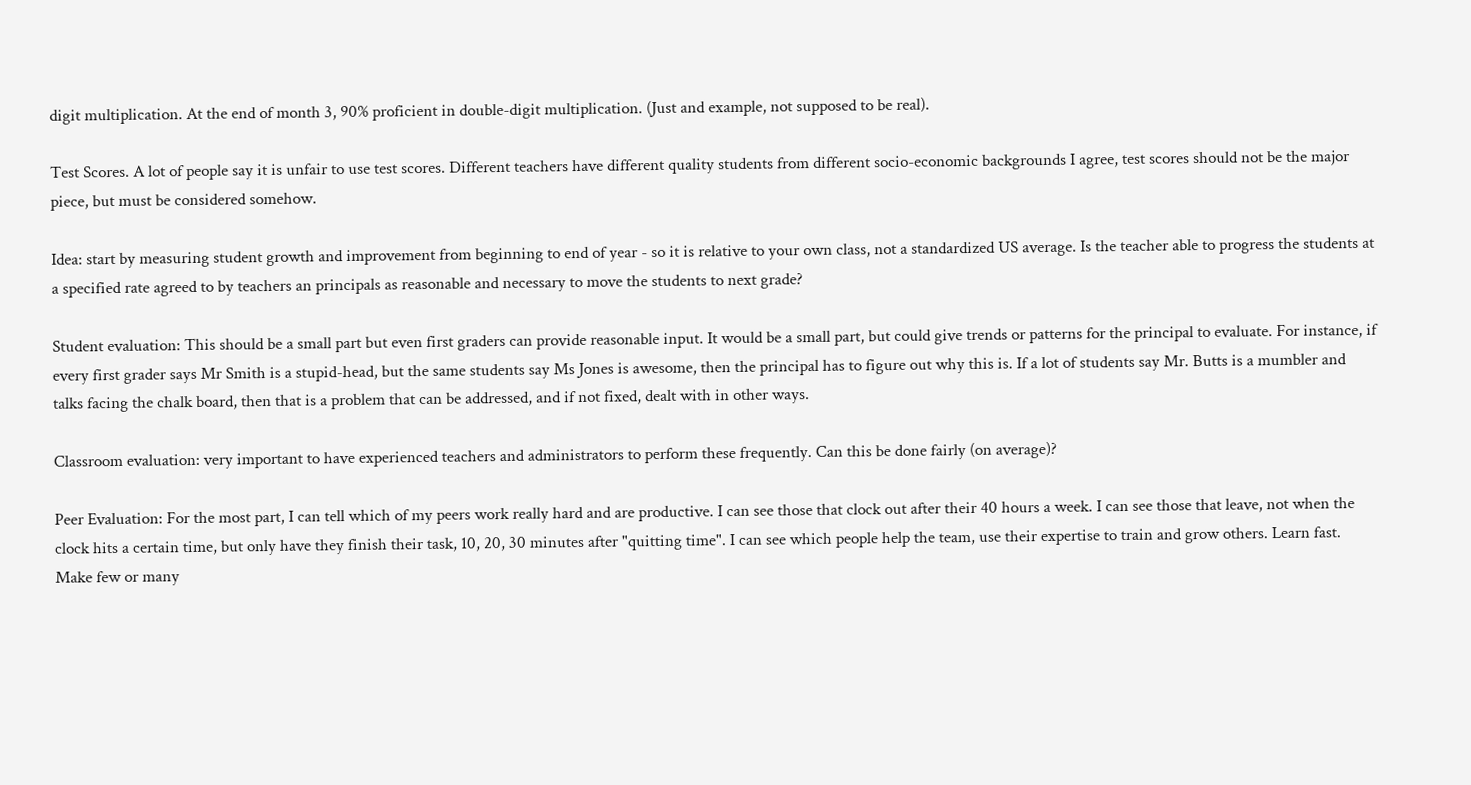digit multiplication. At the end of month 3, 90% proficient in double-digit multiplication. (Just and example, not supposed to be real).

Test Scores. A lot of people say it is unfair to use test scores. Different teachers have different quality students from different socio-economic backgrounds I agree, test scores should not be the major piece, but must be considered somehow.

Idea: start by measuring student growth and improvement from beginning to end of year - so it is relative to your own class, not a standardized US average. Is the teacher able to progress the students at a specified rate agreed to by teachers an principals as reasonable and necessary to move the students to next grade?

Student evaluation: This should be a small part but even first graders can provide reasonable input. It would be a small part, but could give trends or patterns for the principal to evaluate. For instance, if every first grader says Mr Smith is a stupid-head, but the same students say Ms Jones is awesome, then the principal has to figure out why this is. If a lot of students say Mr. Butts is a mumbler and talks facing the chalk board, then that is a problem that can be addressed, and if not fixed, dealt with in other ways.

Classroom evaluation: very important to have experienced teachers and administrators to perform these frequently. Can this be done fairly (on average)?

Peer Evaluation: For the most part, I can tell which of my peers work really hard and are productive. I can see those that clock out after their 40 hours a week. I can see those that leave, not when the clock hits a certain time, but only have they finish their task, 10, 20, 30 minutes after "quitting time". I can see which people help the team, use their expertise to train and grow others. Learn fast. Make few or many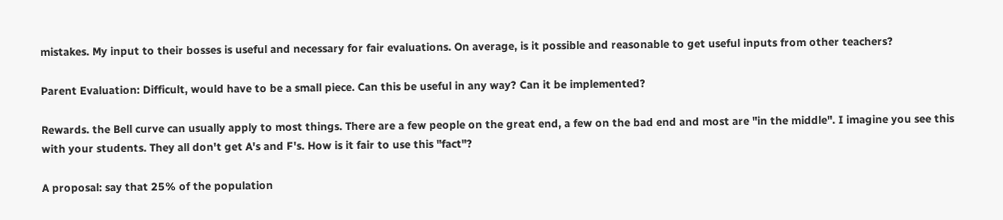mistakes. My input to their bosses is useful and necessary for fair evaluations. On average, is it possible and reasonable to get useful inputs from other teachers?

Parent Evaluation: Difficult, would have to be a small piece. Can this be useful in any way? Can it be implemented?

Rewards. the Bell curve can usually apply to most things. There are a few people on the great end, a few on the bad end and most are "in the middle". I imagine you see this with your students. They all don't get A's and F's. How is it fair to use this "fact"?

A proposal: say that 25% of the population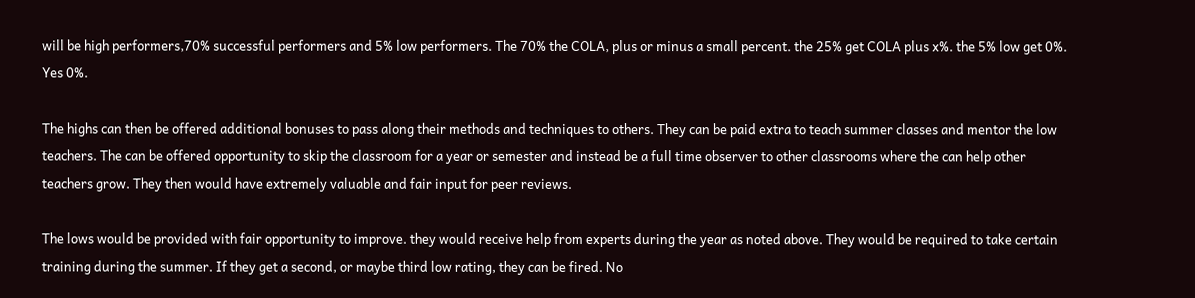will be high performers,70% successful performers and 5% low performers. The 70% the COLA, plus or minus a small percent. the 25% get COLA plus x%. the 5% low get 0%. Yes 0%.

The highs can then be offered additional bonuses to pass along their methods and techniques to others. They can be paid extra to teach summer classes and mentor the low teachers. The can be offered opportunity to skip the classroom for a year or semester and instead be a full time observer to other classrooms where the can help other teachers grow. They then would have extremely valuable and fair input for peer reviews.

The lows would be provided with fair opportunity to improve. they would receive help from experts during the year as noted above. They would be required to take certain training during the summer. If they get a second, or maybe third low rating, they can be fired. No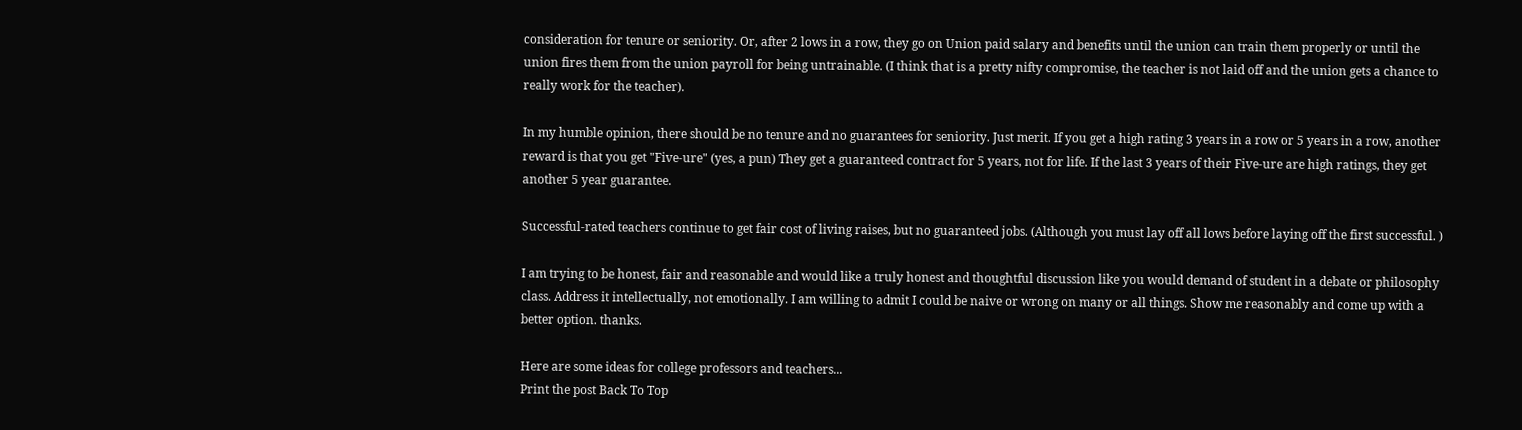consideration for tenure or seniority. Or, after 2 lows in a row, they go on Union paid salary and benefits until the union can train them properly or until the union fires them from the union payroll for being untrainable. (I think that is a pretty nifty compromise, the teacher is not laid off and the union gets a chance to really work for the teacher).

In my humble opinion, there should be no tenure and no guarantees for seniority. Just merit. If you get a high rating 3 years in a row or 5 years in a row, another reward is that you get "Five-ure" (yes, a pun) They get a guaranteed contract for 5 years, not for life. If the last 3 years of their Five-ure are high ratings, they get another 5 year guarantee.

Successful-rated teachers continue to get fair cost of living raises, but no guaranteed jobs. (Although you must lay off all lows before laying off the first successful. )

I am trying to be honest, fair and reasonable and would like a truly honest and thoughtful discussion like you would demand of student in a debate or philosophy class. Address it intellectually, not emotionally. I am willing to admit I could be naive or wrong on many or all things. Show me reasonably and come up with a better option. thanks.

Here are some ideas for college professors and teachers...
Print the post Back To Top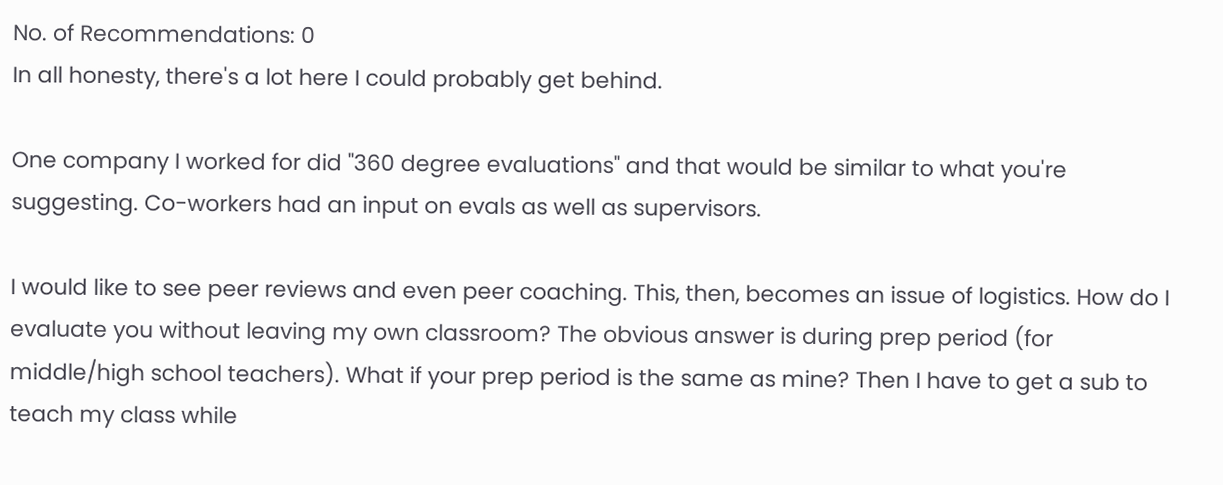No. of Recommendations: 0
In all honesty, there's a lot here I could probably get behind.

One company I worked for did "360 degree evaluations" and that would be similar to what you're suggesting. Co-workers had an input on evals as well as supervisors.

I would like to see peer reviews and even peer coaching. This, then, becomes an issue of logistics. How do I evaluate you without leaving my own classroom? The obvious answer is during prep period (for middle/high school teachers). What if your prep period is the same as mine? Then I have to get a sub to teach my class while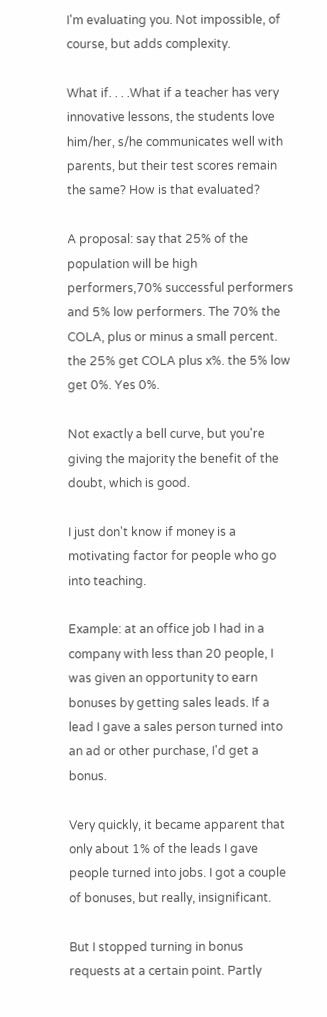I'm evaluating you. Not impossible, of course, but adds complexity.

What if. . . .What if a teacher has very innovative lessons, the students love him/her, s/he communicates well with parents, but their test scores remain the same? How is that evaluated?

A proposal: say that 25% of the population will be high performers,70% successful performers and 5% low performers. The 70% the COLA, plus or minus a small percent. the 25% get COLA plus x%. the 5% low get 0%. Yes 0%.

Not exactly a bell curve, but you're giving the majority the benefit of the doubt, which is good.

I just don't know if money is a motivating factor for people who go into teaching.

Example: at an office job I had in a company with less than 20 people, I was given an opportunity to earn bonuses by getting sales leads. If a lead I gave a sales person turned into an ad or other purchase, I'd get a bonus.

Very quickly, it became apparent that only about 1% of the leads I gave people turned into jobs. I got a couple of bonuses, but really, insignificant.

But I stopped turning in bonus requests at a certain point. Partly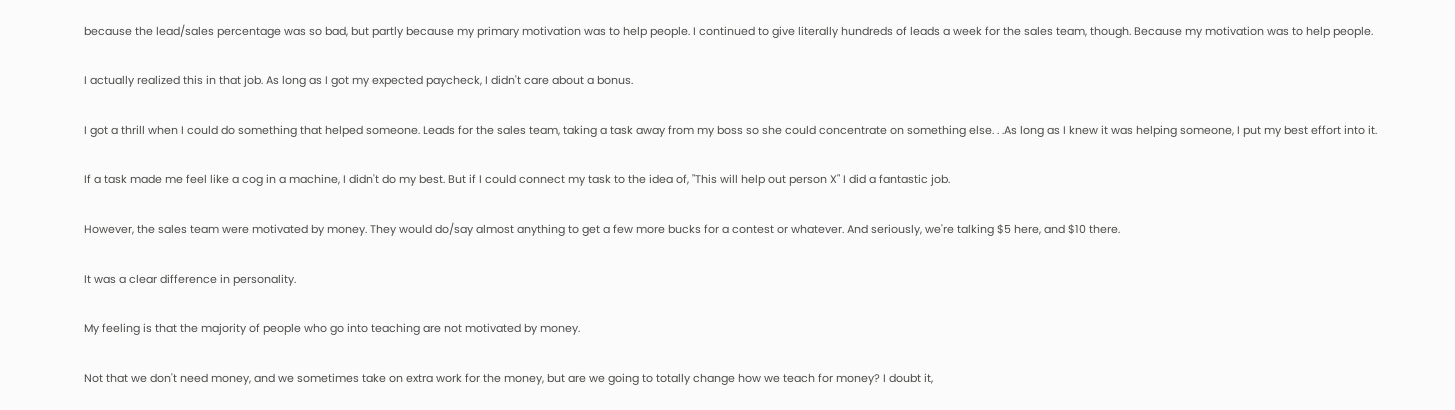because the lead/sales percentage was so bad, but partly because my primary motivation was to help people. I continued to give literally hundreds of leads a week for the sales team, though. Because my motivation was to help people.

I actually realized this in that job. As long as I got my expected paycheck, I didn't care about a bonus.

I got a thrill when I could do something that helped someone. Leads for the sales team, taking a task away from my boss so she could concentrate on something else. . .As long as I knew it was helping someone, I put my best effort into it.

If a task made me feel like a cog in a machine, I didn't do my best. But if I could connect my task to the idea of, "This will help out person X" I did a fantastic job.

However, the sales team were motivated by money. They would do/say almost anything to get a few more bucks for a contest or whatever. And seriously, we're talking $5 here, and $10 there.

It was a clear difference in personality.

My feeling is that the majority of people who go into teaching are not motivated by money.

Not that we don't need money, and we sometimes take on extra work for the money, but are we going to totally change how we teach for money? I doubt it,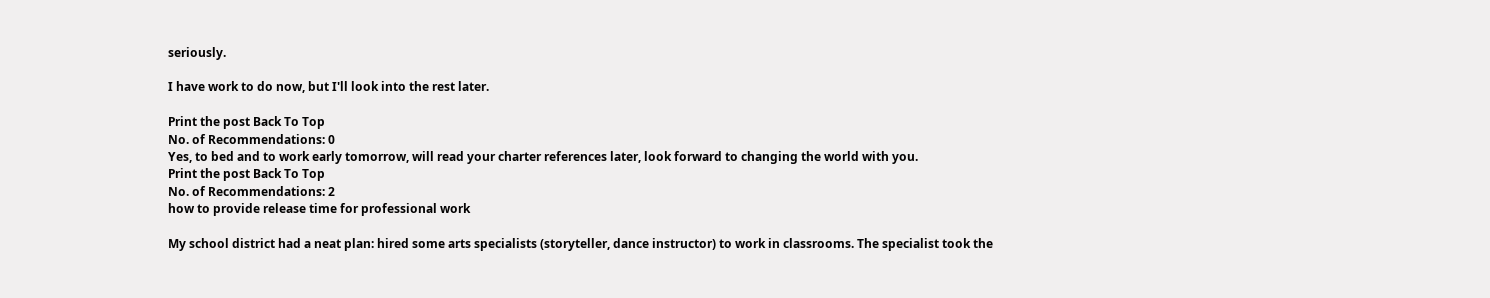seriously.

I have work to do now, but I'll look into the rest later.

Print the post Back To Top
No. of Recommendations: 0
Yes, to bed and to work early tomorrow, will read your charter references later, look forward to changing the world with you.
Print the post Back To Top
No. of Recommendations: 2
how to provide release time for professional work

My school district had a neat plan: hired some arts specialists (storyteller, dance instructor) to work in classrooms. The specialist took the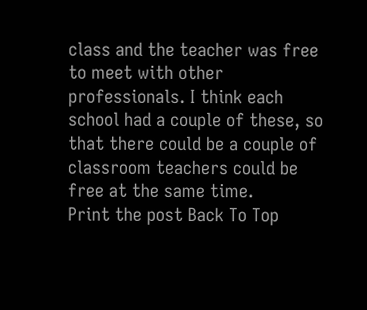class and the teacher was free to meet with other professionals. I think each school had a couple of these, so that there could be a couple of classroom teachers could be free at the same time.
Print the post Back To Top